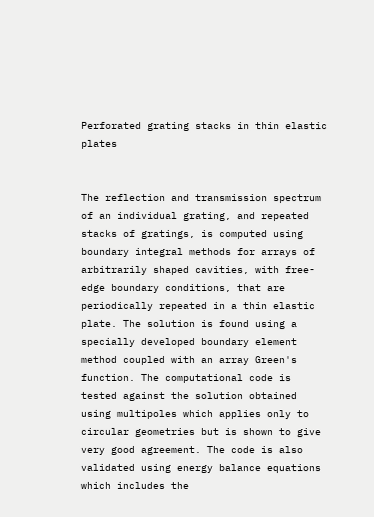Perforated grating stacks in thin elastic plates


The reflection and transmission spectrum of an individual grating, and repeated stacks of gratings, is computed using boundary integral methods for arrays of arbitrarily shaped cavities, with free-edge boundary conditions, that are periodically repeated in a thin elastic plate. The solution is found using a specially developed boundary element method coupled with an array Green's function. The computational code is tested against the solution obtained using multipoles which applies only to circular geometries but is shown to give very good agreement. The code is also validated using energy balance equations which includes the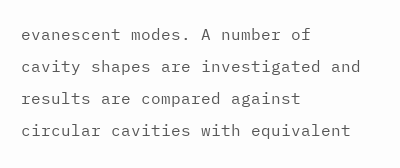evanescent modes. A number of cavity shapes are investigated and results are compared against circular cavities with equivalent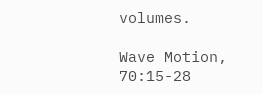volumes.

Wave Motion, 70:15-28